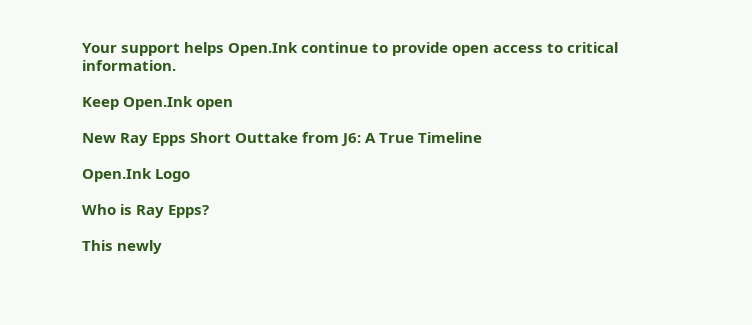Your support helps Open.Ink continue to provide open access to critical information.

Keep Open.Ink open

New Ray Epps Short Outtake from J6: A True Timeline

Open.Ink Logo

Who is Ray Epps?

This newly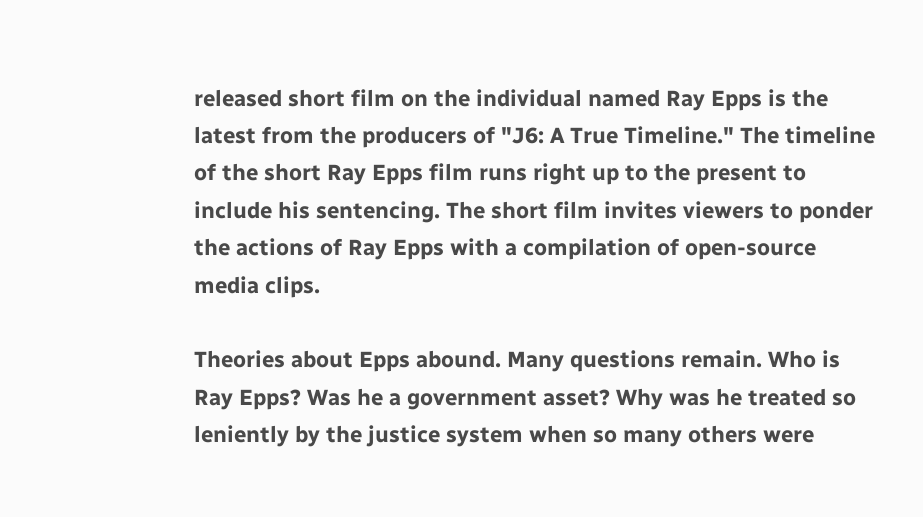released short film on the individual named Ray Epps is the latest from the producers of "J6: A True Timeline." The timeline of the short Ray Epps film runs right up to the present to include his sentencing. The short film invites viewers to ponder the actions of Ray Epps with a compilation of open-source media clips.

Theories about Epps abound. Many questions remain. Who is Ray Epps? Was he a government asset? Why was he treated so leniently by the justice system when so many others were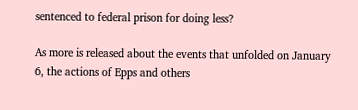sentenced to federal prison for doing less?

As more is released about the events that unfolded on January 6, the actions of Epps and others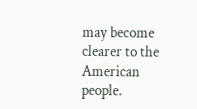may become clearer to the American people.